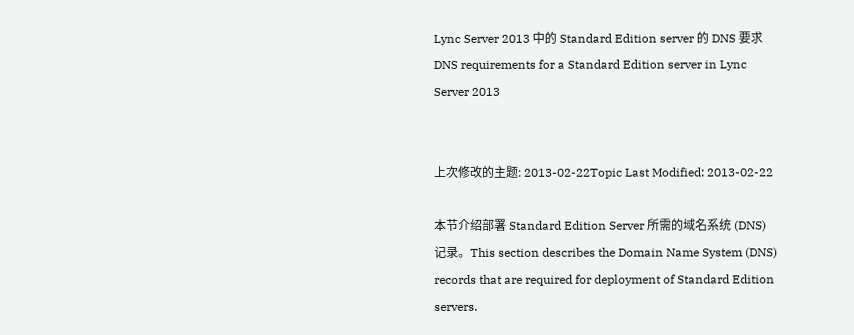Lync Server 2013 中的 Standard Edition server 的 DNS 要求DNS requirements for a Standard Edition server in Lync Server 2013


上次修改的主题: 2013-02-22Topic Last Modified: 2013-02-22

本节介绍部署 Standard Edition Server 所需的域名系统 (DNS) 记录。This section describes the Domain Name System (DNS) records that are required for deployment of Standard Edition servers.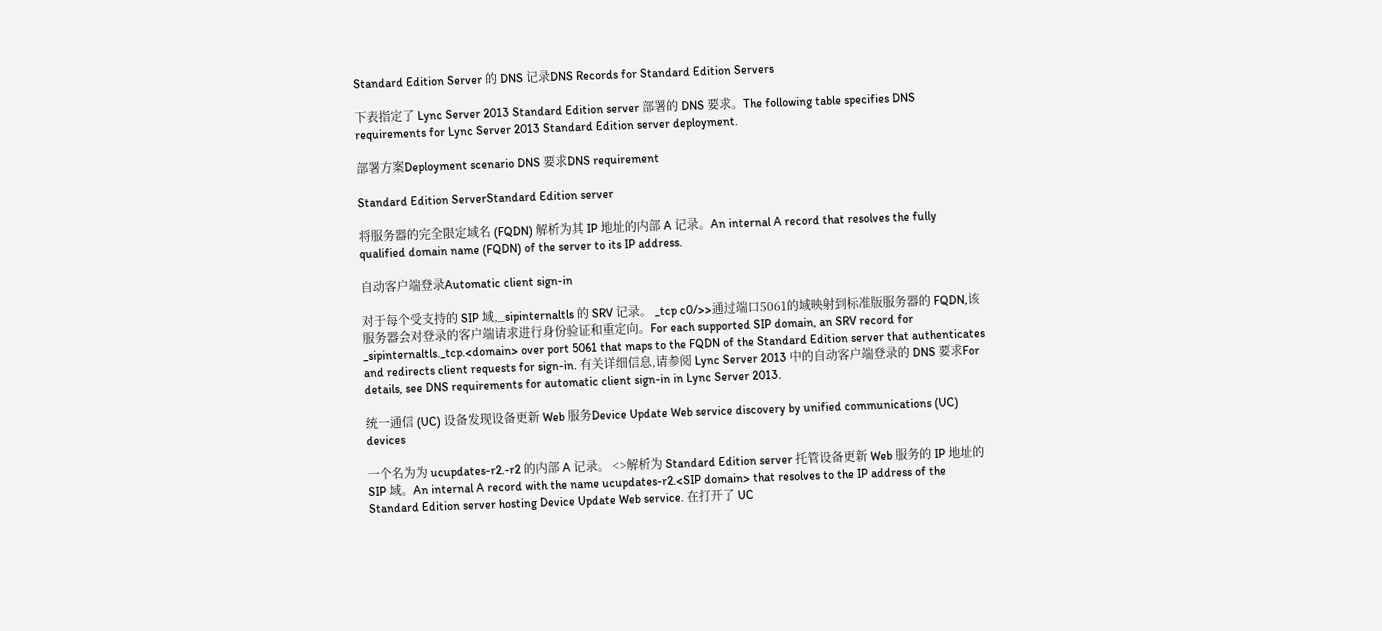Standard Edition Server 的 DNS 记录DNS Records for Standard Edition Servers

下表指定了 Lync Server 2013 Standard Edition server 部署的 DNS 要求。The following table specifies DNS requirements for Lync Server 2013 Standard Edition server deployment.

部署方案Deployment scenario DNS 要求DNS requirement

Standard Edition ServerStandard Edition server

将服务器的完全限定域名 (FQDN) 解析为其 IP 地址的内部 A 记录。An internal A record that resolves the fully qualified domain name (FQDN) of the server to its IP address.

自动客户端登录Automatic client sign-in

对于每个受支持的 SIP 域,_sipinternaltls 的 SRV 记录。 _tcp c0/>>通过端口5061的域映射到标准版服务器的 FQDN,该服务器会对登录的客户端请求进行身份验证和重定向。For each supported SIP domain, an SRV record for _sipinternaltls._tcp.<domain> over port 5061 that maps to the FQDN of the Standard Edition server that authenticates and redirects client requests for sign-in. 有关详细信息,请参阅 Lync Server 2013 中的自动客户端登录的 DNS 要求For details, see DNS requirements for automatic client sign-in in Lync Server 2013.

统一通信 (UC) 设备发现设备更新 Web 服务Device Update Web service discovery by unified communications (UC) devices

一个名为为 ucupdates-r2.-r2 的内部 A 记录。 <>解析为 Standard Edition server 托管设备更新 Web 服务的 IP 地址的 SIP 域。An internal A record with the name ucupdates-r2.<SIP domain> that resolves to the IP address of the Standard Edition server hosting Device Update Web service. 在打开了 UC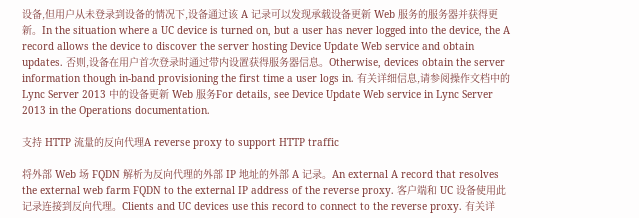设备,但用户从未登录到设备的情况下,设备通过该 A 记录可以发现承载设备更新 Web 服务的服务器并获得更新。In the situation where a UC device is turned on, but a user has never logged into the device, the A record allows the device to discover the server hosting Device Update Web service and obtain updates. 否则,设备在用户首次登录时通过带内设置获得服务器信息。Otherwise, devices obtain the server information though in-band provisioning the first time a user logs in. 有关详细信息,请参阅操作文档中的 Lync Server 2013 中的设备更新 Web 服务For details, see Device Update Web service in Lync Server 2013 in the Operations documentation.

支持 HTTP 流量的反向代理A reverse proxy to support HTTP traffic

将外部 Web 场 FQDN 解析为反向代理的外部 IP 地址的外部 A 记录。An external A record that resolves the external web farm FQDN to the external IP address of the reverse proxy. 客户端和 UC 设备使用此记录连接到反向代理。Clients and UC devices use this record to connect to the reverse proxy. 有关详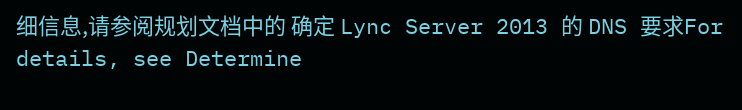细信息,请参阅规划文档中的 确定 Lync Server 2013 的 DNS 要求For details, see Determine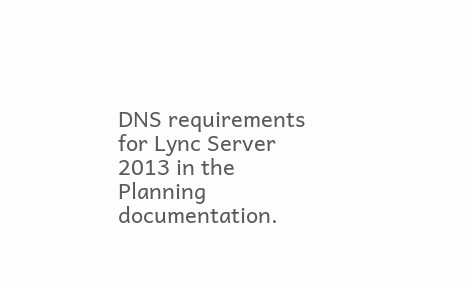DNS requirements for Lync Server 2013 in the Planning documentation.